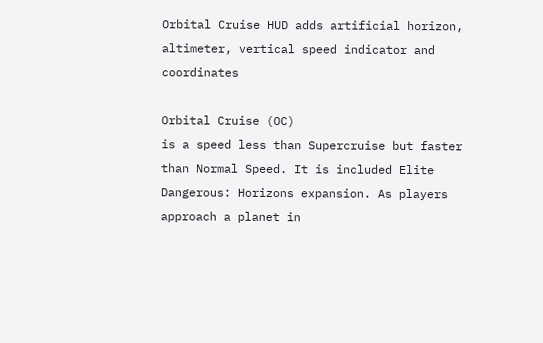Orbital Cruise HUD adds artificial horizon, altimeter, vertical speed indicator and coordinates

Orbital Cruise (OC)
is a speed less than Supercruise but faster than Normal Speed. It is included Elite Dangerous: Horizons expansion. As players approach a planet in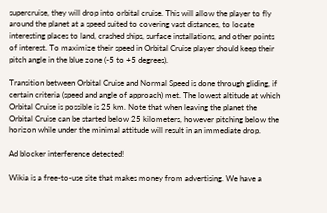supercruise, they will drop into orbital cruise. This will allow the player to fly around the planet at a speed suited to covering vast distances, to locate interesting places to land, crashed ships, surface installations, and other points of interest. To maximize their speed in Orbital Cruise player should keep their pitch angle in the blue zone (-5 to +5 degrees).

Transition between Orbital Cruise and Normal Speed is done through gliding, if certain criteria (speed and angle of approach) met. The lowest altitude at which Orbital Cruise is possible is 25 km. Note that when leaving the planet the Orbital Cruise can be started below 25 kilometers, however pitching below the horizon while under the minimal attitude will result in an immediate drop.

Ad blocker interference detected!

Wikia is a free-to-use site that makes money from advertising. We have a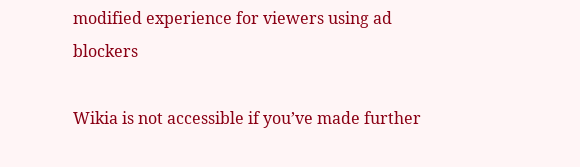modified experience for viewers using ad blockers

Wikia is not accessible if you’ve made further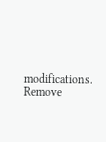modifications. Remove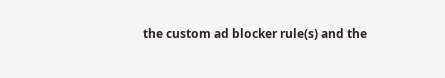the custom ad blocker rule(s) and the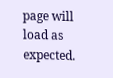page will load as expected.